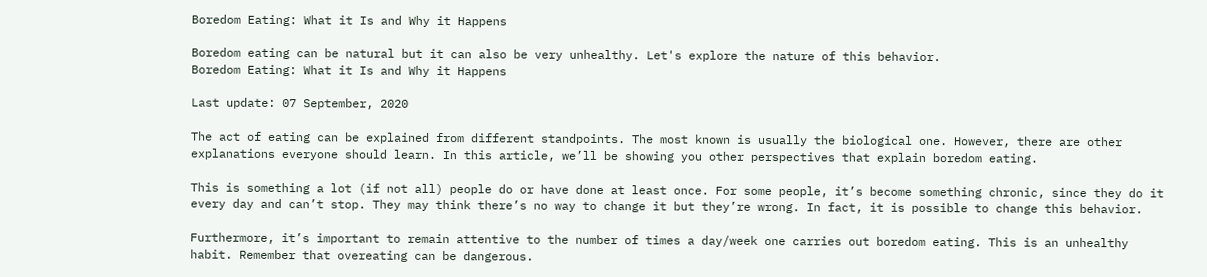Boredom Eating: What it Is and Why it Happens

Boredom eating can be natural but it can also be very unhealthy. Let's explore the nature of this behavior.
Boredom Eating: What it Is and Why it Happens

Last update: 07 September, 2020

The act of eating can be explained from different standpoints. The most known is usually the biological one. However, there are other explanations everyone should learn. In this article, we’ll be showing you other perspectives that explain boredom eating.

This is something a lot (if not all) people do or have done at least once. For some people, it’s become something chronic, since they do it every day and can’t stop. They may think there’s no way to change it but they’re wrong. In fact, it is possible to change this behavior.

Furthermore, it’s important to remain attentive to the number of times a day/week one carries out boredom eating. This is an unhealthy habit. Remember that overeating can be dangerous.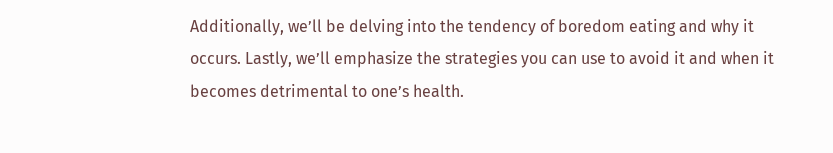Additionally, we’ll be delving into the tendency of boredom eating and why it occurs. Lastly, we’ll emphasize the strategies you can use to avoid it and when it becomes detrimental to one’s health.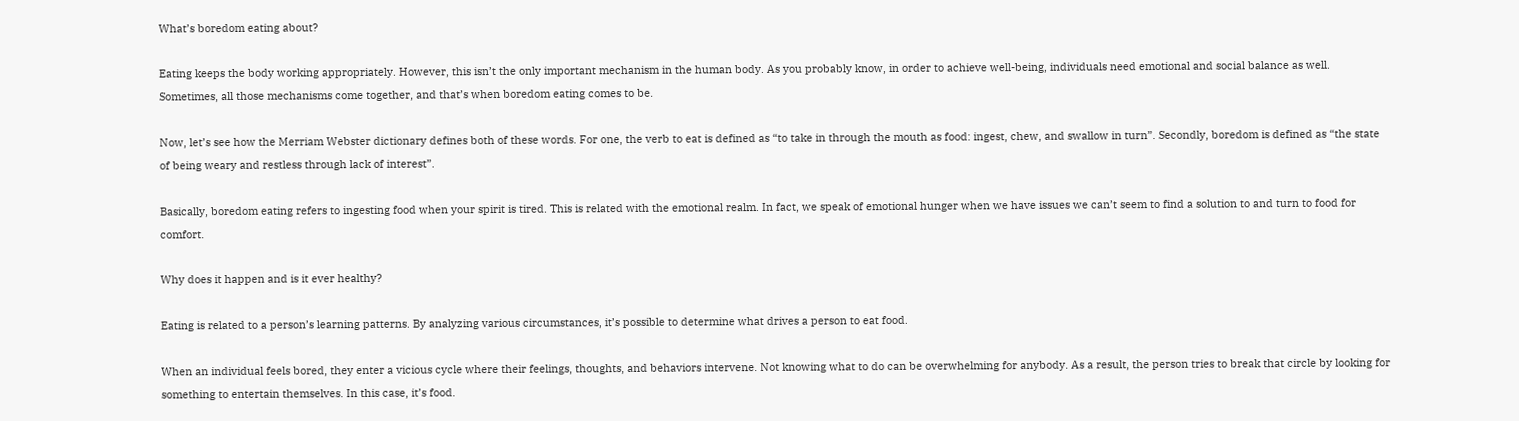What’s boredom eating about?

Eating keeps the body working appropriately. However, this isn’t the only important mechanism in the human body. As you probably know, in order to achieve well-being, individuals need emotional and social balance as well. Sometimes, all those mechanisms come together, and that’s when boredom eating comes to be.

Now, let’s see how the Merriam Webster dictionary defines both of these words. For one, the verb to eat is defined as “to take in through the mouth as food: ingest, chew, and swallow in turn”. Secondly, boredom is defined as “the state of being weary and restless through lack of interest”.

Basically, boredom eating refers to ingesting food when your spirit is tired. This is related with the emotional realm. In fact, we speak of emotional hunger when we have issues we can’t seem to find a solution to and turn to food for comfort.

Why does it happen and is it ever healthy?

Eating is related to a person’s learning patterns. By analyzing various circumstances, it’s possible to determine what drives a person to eat food.

When an individual feels bored, they enter a vicious cycle where their feelings, thoughts, and behaviors intervene. Not knowing what to do can be overwhelming for anybody. As a result, the person tries to break that circle by looking for something to entertain themselves. In this case, it’s food.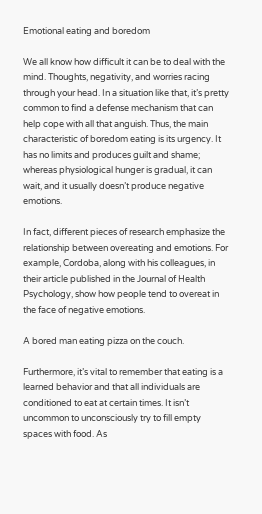Emotional eating and boredom

We all know how difficult it can be to deal with the mind. Thoughts, negativity, and worries racing through your head. In a situation like that, it’s pretty common to find a defense mechanism that can help cope with all that anguish. Thus, the main characteristic of boredom eating is its urgency. It has no limits and produces guilt and shame; whereas physiological hunger is gradual, it can wait, and it usually doesn’t produce negative emotions.

In fact, different pieces of research emphasize the relationship between overeating and emotions. For example, Cordoba, along with his colleagues, in their article published in the Journal of Health Psychology, show how people tend to overeat in the face of negative emotions.

A bored man eating pizza on the couch.

Furthermore, it’s vital to remember that eating is a learned behavior and that all individuals are conditioned to eat at certain times. It isn’t uncommon to unconsciously try to fill empty spaces with food. As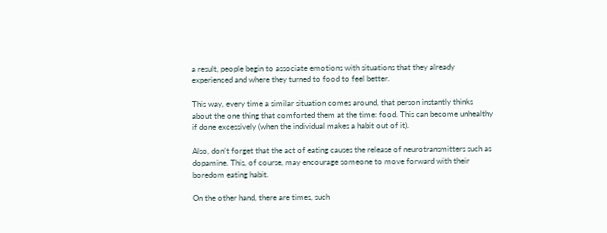a result, people begin to associate emotions with situations that they already experienced and where they turned to food to feel better.

This way, every time a similar situation comes around, that person instantly thinks about the one thing that comforted them at the time: food. This can become unhealthy if done excessively (when the individual makes a habit out of it).

Also, don’t forget that the act of eating causes the release of neurotransmitters such as dopamine. This, of course, may encourage someone to move forward with their boredom eating habit.

On the other hand, there are times, such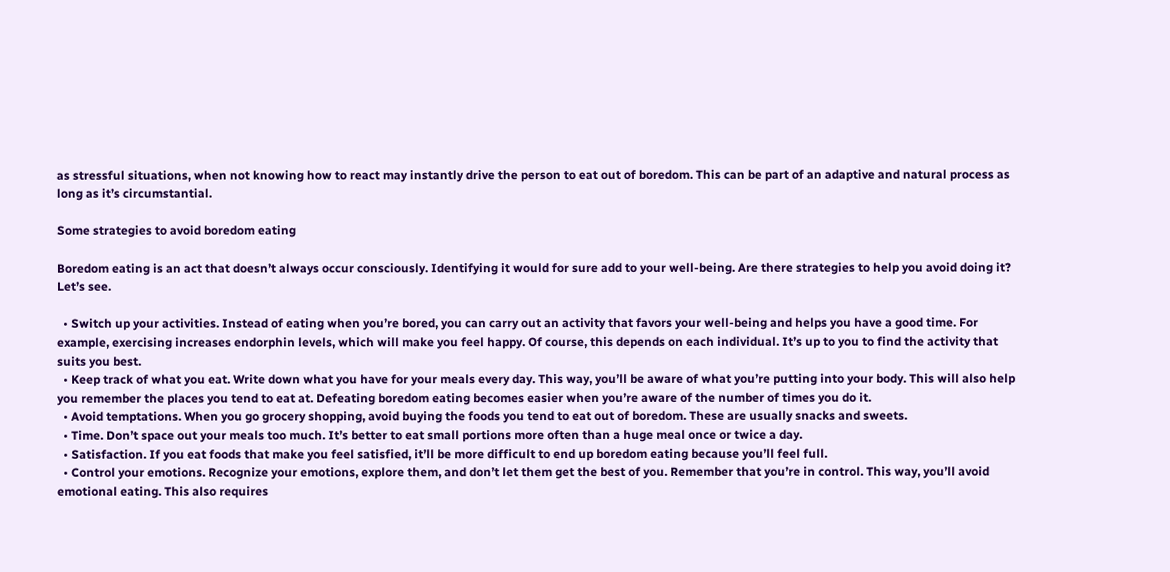as stressful situations, when not knowing how to react may instantly drive the person to eat out of boredom. This can be part of an adaptive and natural process as long as it’s circumstantial.

Some strategies to avoid boredom eating

Boredom eating is an act that doesn’t always occur consciously. Identifying it would for sure add to your well-being. Are there strategies to help you avoid doing it? Let’s see.

  • Switch up your activities. Instead of eating when you’re bored, you can carry out an activity that favors your well-being and helps you have a good time. For example, exercising increases endorphin levels, which will make you feel happy. Of course, this depends on each individual. It’s up to you to find the activity that suits you best.
  • Keep track of what you eat. Write down what you have for your meals every day. This way, you’ll be aware of what you’re putting into your body. This will also help you remember the places you tend to eat at. Defeating boredom eating becomes easier when you’re aware of the number of times you do it.
  • Avoid temptations. When you go grocery shopping, avoid buying the foods you tend to eat out of boredom. These are usually snacks and sweets.
  • Time. Don’t space out your meals too much. It’s better to eat small portions more often than a huge meal once or twice a day.
  • Satisfaction. If you eat foods that make you feel satisfied, it’ll be more difficult to end up boredom eating because you’ll feel full.
  • Control your emotions. Recognize your emotions, explore them, and don’t let them get the best of you. Remember that you’re in control. This way, you’ll avoid emotional eating. This also requires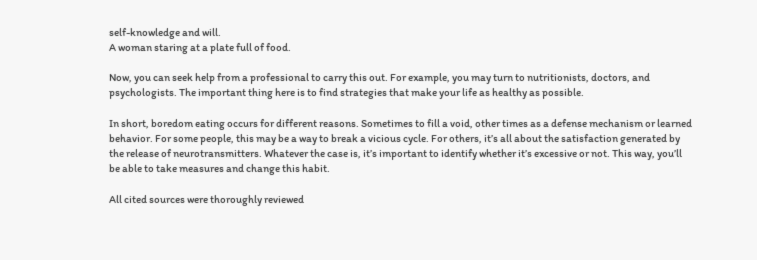self-knowledge and will.
A woman staring at a plate full of food.

Now, you can seek help from a professional to carry this out. For example, you may turn to nutritionists, doctors, and psychologists. The important thing here is to find strategies that make your life as healthy as possible.

In short, boredom eating occurs for different reasons. Sometimes to fill a void, other times as a defense mechanism or learned behavior. For some people, this may be a way to break a vicious cycle. For others, it’s all about the satisfaction generated by the release of neurotransmitters. Whatever the case is, it’s important to identify whether it’s excessive or not. This way, you’ll be able to take measures and change this habit.

All cited sources were thoroughly reviewed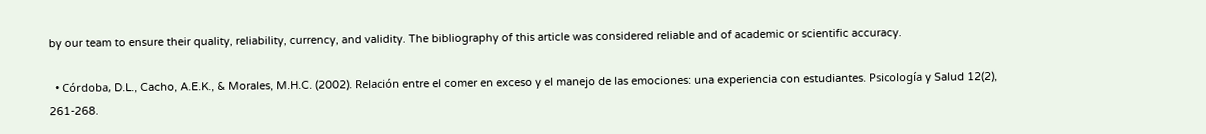by our team to ensure their quality, reliability, currency, and validity. The bibliography of this article was considered reliable and of academic or scientific accuracy.

  • Córdoba, D.L., Cacho, A.E.K., & Morales, M.H.C. (2002). Relación entre el comer en exceso y el manejo de las emociones: una experiencia con estudiantes. Psicología y Salud 12(2), 261-268.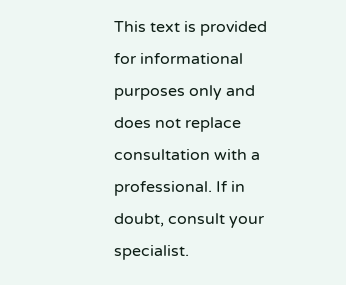This text is provided for informational purposes only and does not replace consultation with a professional. If in doubt, consult your specialist.